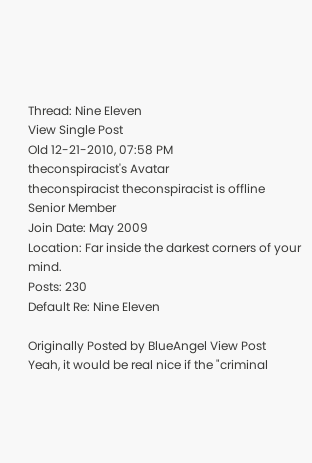Thread: Nine Eleven
View Single Post
Old 12-21-2010, 07:58 PM
theconspiracist's Avatar
theconspiracist theconspiracist is offline
Senior Member
Join Date: May 2009
Location: Far inside the darkest corners of your mind.
Posts: 230
Default Re: Nine Eleven

Originally Posted by BlueAngel View Post
Yeah, it would be real nice if the "criminal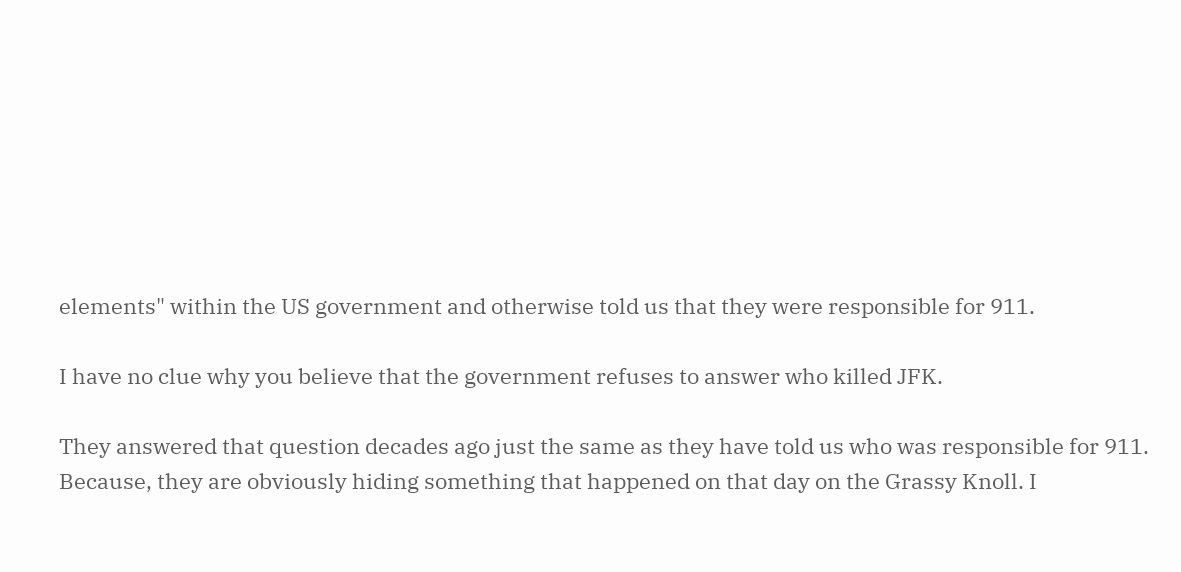elements" within the US government and otherwise told us that they were responsible for 911.

I have no clue why you believe that the government refuses to answer who killed JFK.

They answered that question decades ago just the same as they have told us who was responsible for 911.
Because, they are obviously hiding something that happened on that day on the Grassy Knoll. I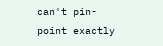can't pin-point exactly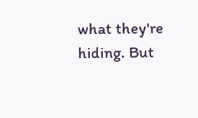what they're hiding. But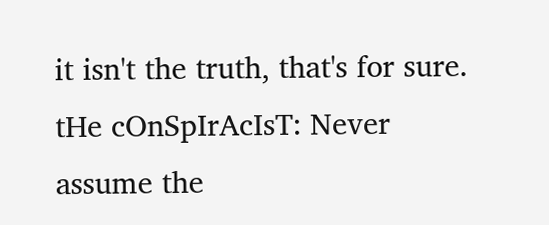it isn't the truth, that's for sure.
tHe cOnSpIrAcIsT: Never assume the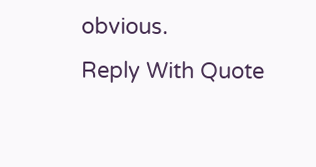obvious.
Reply With Quote